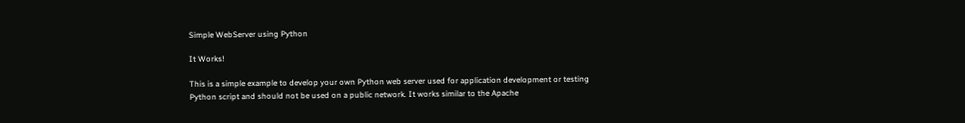Simple WebServer using Python

It Works!

This is a simple example to develop your own Python web server used for application development or testing Python script and should not be used on a public network. It works similar to the Apache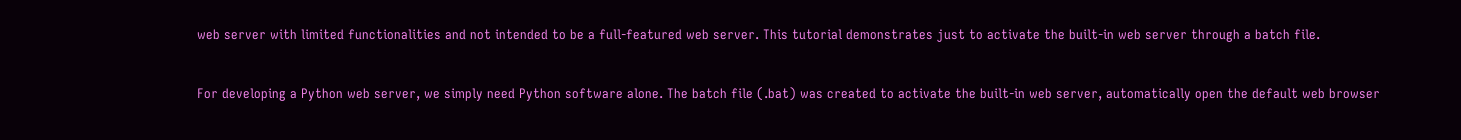web server with limited functionalities and not intended to be a full-featured web server. This tutorial demonstrates just to activate the built-in web server through a batch file.


For developing a Python web server, we simply need Python software alone. The batch file (.bat) was created to activate the built-in web server, automatically open the default web browser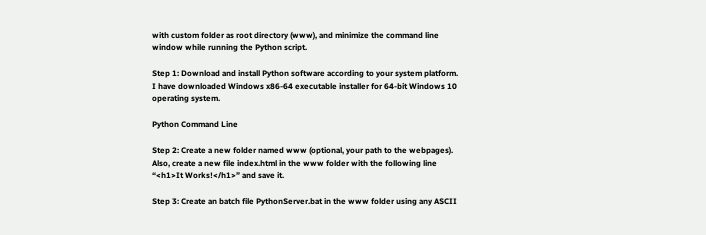with custom folder as root directory (www), and minimize the command line window while running the Python script.

Step 1: Download and install Python software according to your system platform. I have downloaded Windows x86-64 executable installer for 64-bit Windows 10 operating system.

Python Command Line

Step 2: Create a new folder named www (optional, your path to the webpages). Also, create a new file index.html in the www folder with the following line “<h1>It Works!</h1>” and save it.

Step 3: Create an batch file PythonServer.bat in the www folder using any ASCII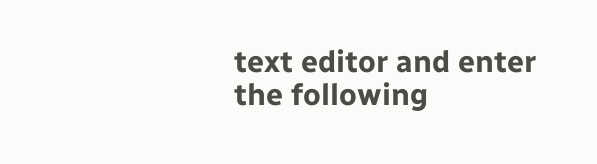text editor and enter the following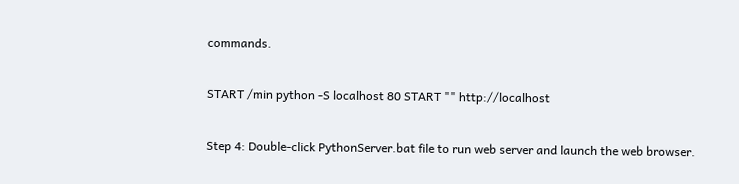commands.

START /min python -S localhost 80 START "" http://localhost

Step 4: Double-click PythonServer.bat file to run web server and launch the web browser.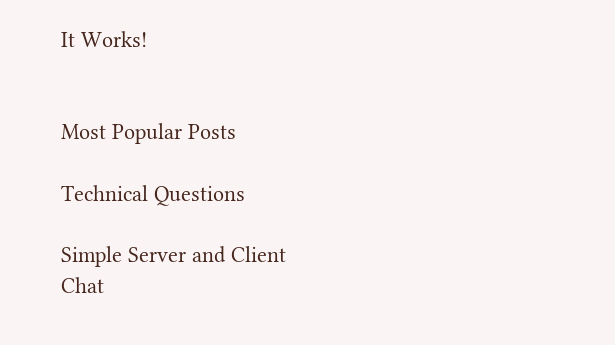It Works!


Most Popular Posts

Technical Questions

Simple Server and Client Chat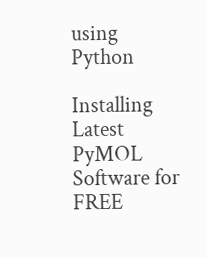using Python

Installing Latest PyMOL Software for FREE